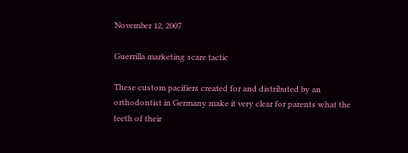November 12, 2007

Guerrilla marketing scare tactic

These custom pacifiers created for and distributed by an orthodontist in Germany make it very clear for parents what the teeth of their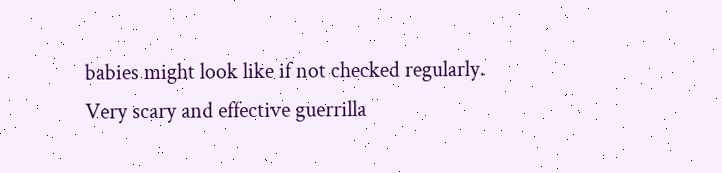babies might look like if not checked regularly. Very scary and effective guerrilla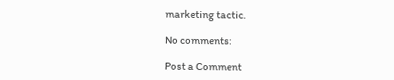marketing tactic.

No comments:

Post a Comment